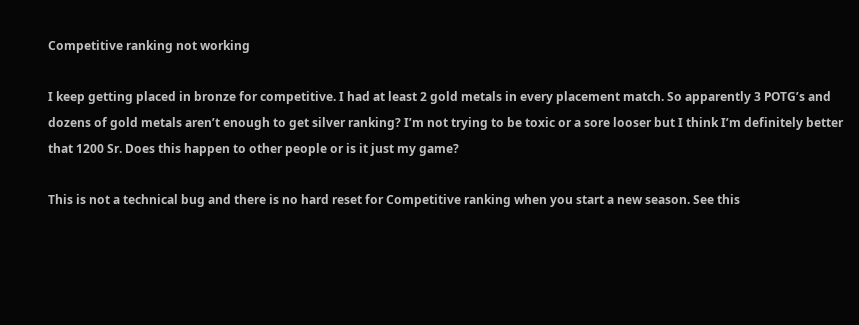Competitive ranking not working

I keep getting placed in bronze for competitive. I had at least 2 gold metals in every placement match. So apparently 3 POTG’s and dozens of gold metals aren’t enough to get silver ranking? I’m not trying to be toxic or a sore looser but I think I’m definitely better that 1200 Sr. Does this happen to other people or is it just my game?

This is not a technical bug and there is no hard reset for Competitive ranking when you start a new season. See this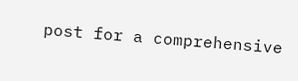post for a comprehensive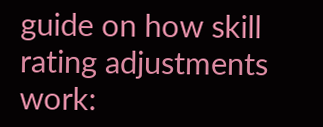guide on how skill rating adjustments work: